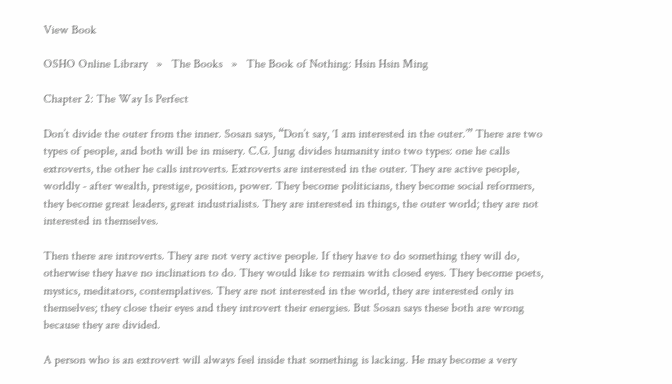View Book

OSHO Online Library   »   The Books   »   The Book of Nothing: Hsin Hsin Ming

Chapter 2: The Way Is Perfect

Don’t divide the outer from the inner. Sosan says, “Don’t say, ‘I am interested in the outer.’” There are two types of people, and both will be in misery. C.G. Jung divides humanity into two types: one he calls extroverts, the other he calls introverts. Extroverts are interested in the outer. They are active people, worldly - after wealth, prestige, position, power. They become politicians, they become social reformers, they become great leaders, great industrialists. They are interested in things, the outer world; they are not interested in themselves.

Then there are introverts. They are not very active people. If they have to do something they will do, otherwise they have no inclination to do. They would like to remain with closed eyes. They become poets, mystics, meditators, contemplatives. They are not interested in the world, they are interested only in themselves; they close their eyes and they introvert their energies. But Sosan says these both are wrong because they are divided.

A person who is an extrovert will always feel inside that something is lacking. He may become a very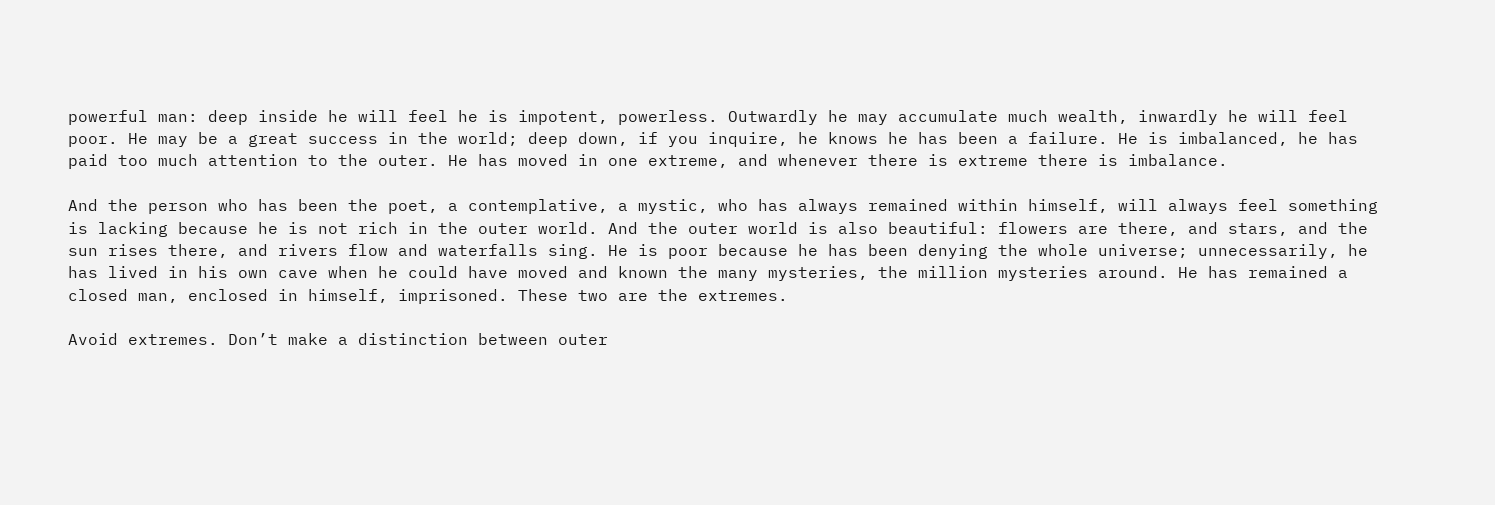powerful man: deep inside he will feel he is impotent, powerless. Outwardly he may accumulate much wealth, inwardly he will feel poor. He may be a great success in the world; deep down, if you inquire, he knows he has been a failure. He is imbalanced, he has paid too much attention to the outer. He has moved in one extreme, and whenever there is extreme there is imbalance.

And the person who has been the poet, a contemplative, a mystic, who has always remained within himself, will always feel something is lacking because he is not rich in the outer world. And the outer world is also beautiful: flowers are there, and stars, and the sun rises there, and rivers flow and waterfalls sing. He is poor because he has been denying the whole universe; unnecessarily, he has lived in his own cave when he could have moved and known the many mysteries, the million mysteries around. He has remained a closed man, enclosed in himself, imprisoned. These two are the extremes.

Avoid extremes. Don’t make a distinction between outer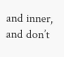and inner, and don’t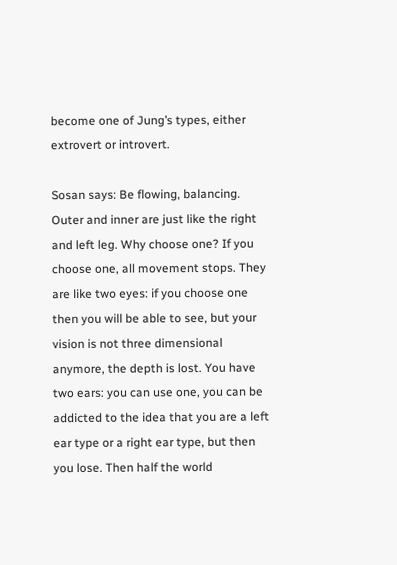become one of Jung’s types, either extrovert or introvert.

Sosan says: Be flowing, balancing. Outer and inner are just like the right and left leg. Why choose one? If you choose one, all movement stops. They are like two eyes: if you choose one then you will be able to see, but your vision is not three dimensional anymore, the depth is lost. You have two ears: you can use one, you can be addicted to the idea that you are a left ear type or a right ear type, but then you lose. Then half the world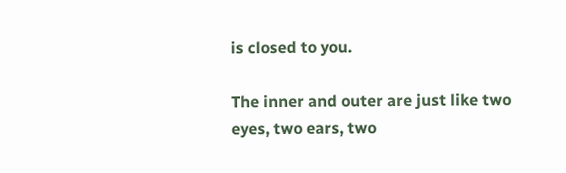is closed to you.

The inner and outer are just like two eyes, two ears, two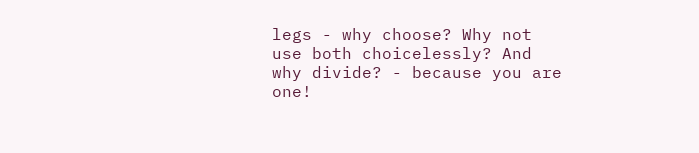legs - why choose? Why not use both choicelessly? And why divide? - because you are one!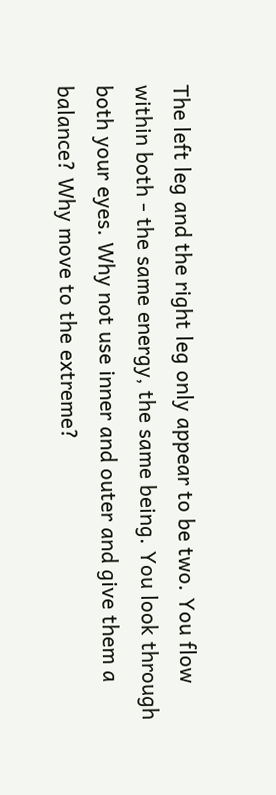The left leg and the right leg only appear to be two. You flow within both - the same energy, the same being. You look through both your eyes. Why not use inner and outer and give them a balance? Why move to the extreme?